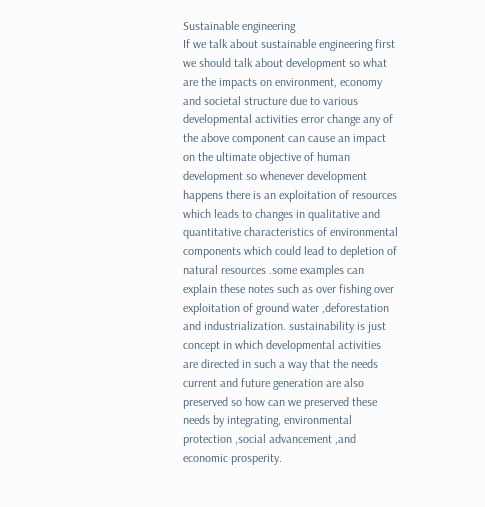Sustainable engineering
If we talk about sustainable engineering first we should talk about development so what are the impacts on environment, economy and societal structure due to various developmental activities error change any of the above component can cause an impact on the ultimate objective of human development so whenever development happens there is an exploitation of resources which leads to changes in qualitative and quantitative characteristics of environmental components which could lead to depletion of natural resources .some examples can explain these notes such as over fishing over exploitation of ground water ,deforestation and industrialization. sustainability is just concept in which developmental activities are directed in such a way that the needs current and future generation are also preserved so how can we preserved these needs by integrating, environmental protection ,social advancement ,and economic prosperity.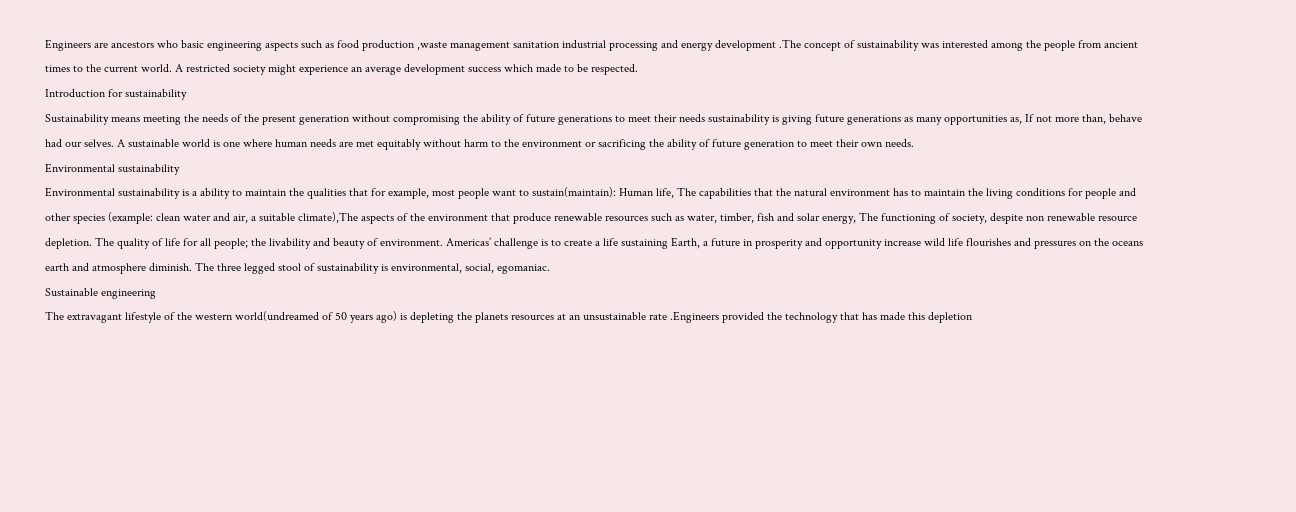Engineers are ancestors who basic engineering aspects such as food production ,waste management sanitation industrial processing and energy development .The concept of sustainability was interested among the people from ancient times to the current world. A restricted society might experience an average development success which made to be respected.
Introduction for sustainability
Sustainability means meeting the needs of the present generation without compromising the ability of future generations to meet their needs sustainability is giving future generations as many opportunities as, If not more than, behave had our selves. A sustainable world is one where human needs are met equitably without harm to the environment or sacrificing the ability of future generation to meet their own needs.
Environmental sustainability
Environmental sustainability is a ability to maintain the qualities that for example, most people want to sustain(maintain): Human life, The capabilities that the natural environment has to maintain the living conditions for people and other species (example: clean water and air, a suitable climate),The aspects of the environment that produce renewable resources such as water, timber, fish and solar energy, The functioning of society, despite non renewable resource depletion. The quality of life for all people; the livability and beauty of environment. Americas’ challenge is to create a life sustaining Earth, a future in prosperity and opportunity increase wild life flourishes and pressures on the oceans earth and atmosphere diminish. The three legged stool of sustainability is environmental, social, egomaniac.
Sustainable engineering
The extravagant lifestyle of the western world(undreamed of 50 years ago) is depleting the planets resources at an unsustainable rate .Engineers provided the technology that has made this depletion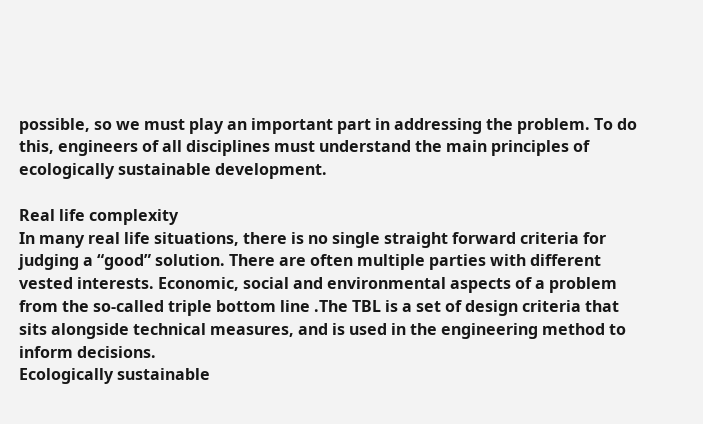possible, so we must play an important part in addressing the problem. To do this, engineers of all disciplines must understand the main principles of ecologically sustainable development.

Real life complexity
In many real life situations, there is no single straight forward criteria for judging a “good” solution. There are often multiple parties with different vested interests. Economic, social and environmental aspects of a problem from the so-called triple bottom line .The TBL is a set of design criteria that sits alongside technical measures, and is used in the engineering method to inform decisions.
Ecologically sustainable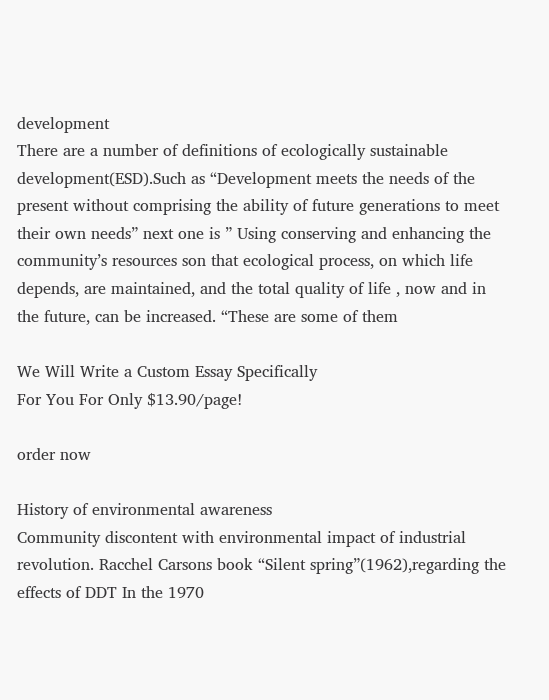development
There are a number of definitions of ecologically sustainable development(ESD).Such as “Development meets the needs of the present without comprising the ability of future generations to meet their own needs” next one is ” Using conserving and enhancing the community’s resources son that ecological process, on which life depends, are maintained, and the total quality of life , now and in the future, can be increased. “These are some of them

We Will Write a Custom Essay Specifically
For You For Only $13.90/page!

order now

History of environmental awareness
Community discontent with environmental impact of industrial revolution. Racchel Carsons book “Silent spring”(1962),regarding the effects of DDT In the 1970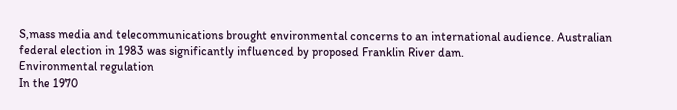S,mass media and telecommunications brought environmental concerns to an international audience. Australian federal election in 1983 was significantly influenced by proposed Franklin River dam.
Environmental regulation
In the 1970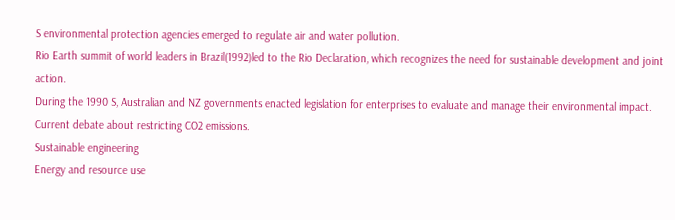S environmental protection agencies emerged to regulate air and water pollution.
Rio Earth summit of world leaders in Brazil(1992)led to the Rio Declaration, which recognizes the need for sustainable development and joint action.
During the 1990 S, Australian and NZ governments enacted legislation for enterprises to evaluate and manage their environmental impact.
Current debate about restricting CO2 emissions.
Sustainable engineering
Energy and resource use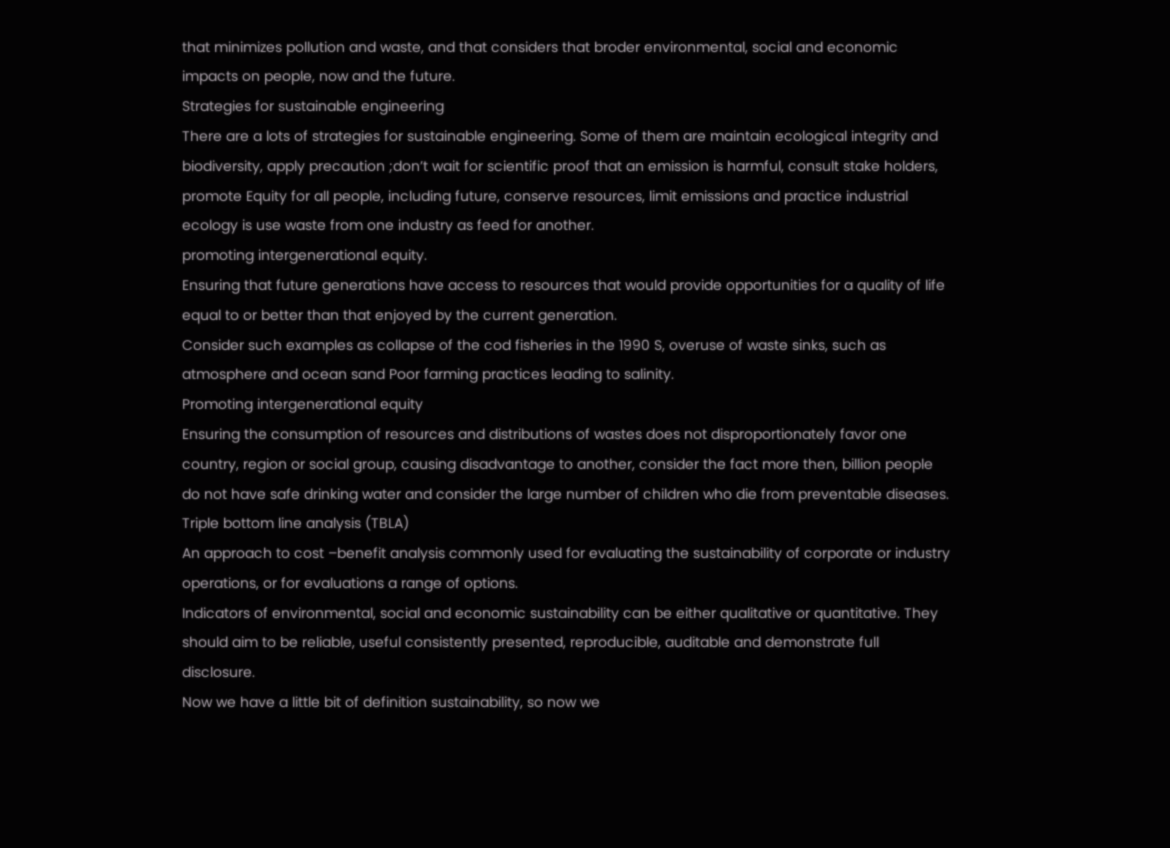that minimizes pollution and waste, and that considers that broder environmental, social and economic impacts on people, now and the future.
Strategies for sustainable engineering
There are a lots of strategies for sustainable engineering. Some of them are maintain ecological integrity and biodiversity, apply precaution ;don’t wait for scientific proof that an emission is harmful, consult stake holders, promote Equity for all people, including future, conserve resources, limit emissions and practice industrial ecology is use waste from one industry as feed for another.
promoting intergenerational equity.
Ensuring that future generations have access to resources that would provide opportunities for a quality of life equal to or better than that enjoyed by the current generation.
Consider such examples as collapse of the cod fisheries in the 1990 S, overuse of waste sinks, such as atmosphere and ocean sand Poor farming practices leading to salinity.
Promoting intergenerational equity
Ensuring the consumption of resources and distributions of wastes does not disproportionately favor one country, region or social group, causing disadvantage to another, consider the fact more then, billion people do not have safe drinking water and consider the large number of children who die from preventable diseases.
Triple bottom line analysis (TBLA)
An approach to cost –benefit analysis commonly used for evaluating the sustainability of corporate or industry operations, or for evaluations a range of options.
Indicators of environmental, social and economic sustainability can be either qualitative or quantitative. They should aim to be reliable, useful consistently presented, reproducible, auditable and demonstrate full disclosure.
Now we have a little bit of definition sustainability, so now we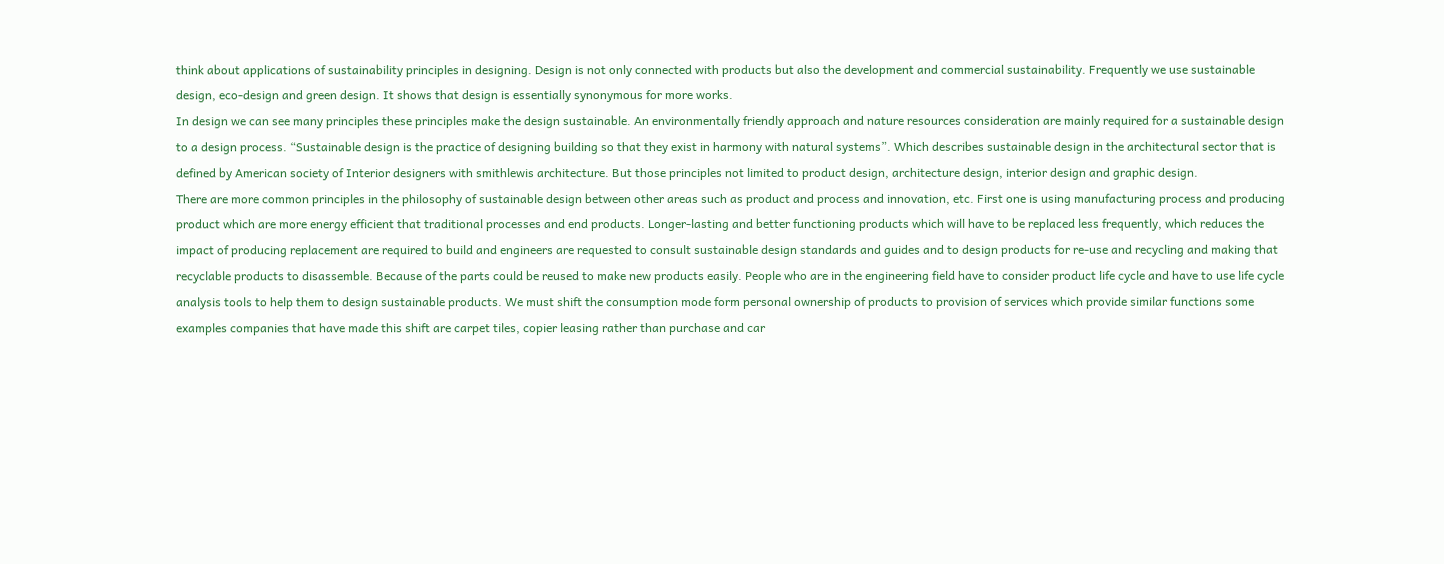think about applications of sustainability principles in designing. Design is not only connected with products but also the development and commercial sustainability. Frequently we use sustainable design, eco-design and green design. It shows that design is essentially synonymous for more works.
In design we can see many principles these principles make the design sustainable. An environmentally friendly approach and nature resources consideration are mainly required for a sustainable design to a design process. “Sustainable design is the practice of designing building so that they exist in harmony with natural systems”. Which describes sustainable design in the architectural sector that is defined by American society of Interior designers with smithlewis architecture. But those principles not limited to product design, architecture design, interior design and graphic design.
There are more common principles in the philosophy of sustainable design between other areas such as product and process and innovation, etc. First one is using manufacturing process and producing product which are more energy efficient that traditional processes and end products. Longer-lasting and better functioning products which will have to be replaced less frequently, which reduces the impact of producing replacement are required to build and engineers are requested to consult sustainable design standards and guides and to design products for re-use and recycling and making that recyclable products to disassemble. Because of the parts could be reused to make new products easily. People who are in the engineering field have to consider product life cycle and have to use life cycle analysis tools to help them to design sustainable products. We must shift the consumption mode form personal ownership of products to provision of services which provide similar functions some examples companies that have made this shift are carpet tiles, copier leasing rather than purchase and car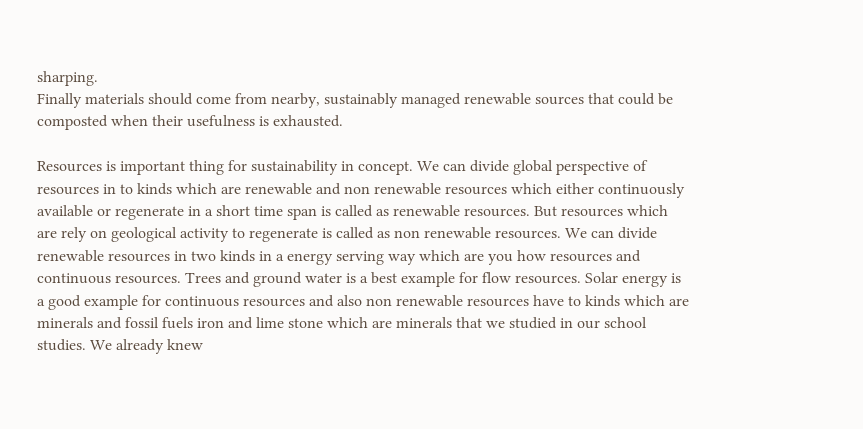sharping.
Finally materials should come from nearby, sustainably managed renewable sources that could be composted when their usefulness is exhausted.

Resources is important thing for sustainability in concept. We can divide global perspective of resources in to kinds which are renewable and non renewable resources which either continuously available or regenerate in a short time span is called as renewable resources. But resources which are rely on geological activity to regenerate is called as non renewable resources. We can divide renewable resources in two kinds in a energy serving way which are you how resources and continuous resources. Trees and ground water is a best example for flow resources. Solar energy is a good example for continuous resources and also non renewable resources have to kinds which are minerals and fossil fuels iron and lime stone which are minerals that we studied in our school studies. We already knew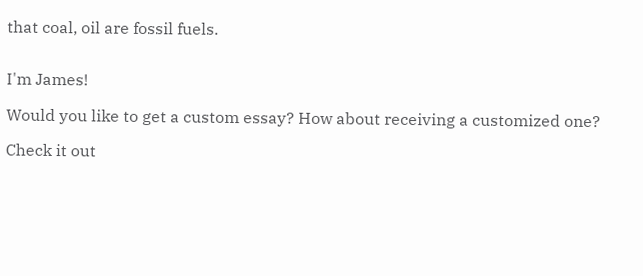that coal, oil are fossil fuels.


I'm James!

Would you like to get a custom essay? How about receiving a customized one?

Check it out